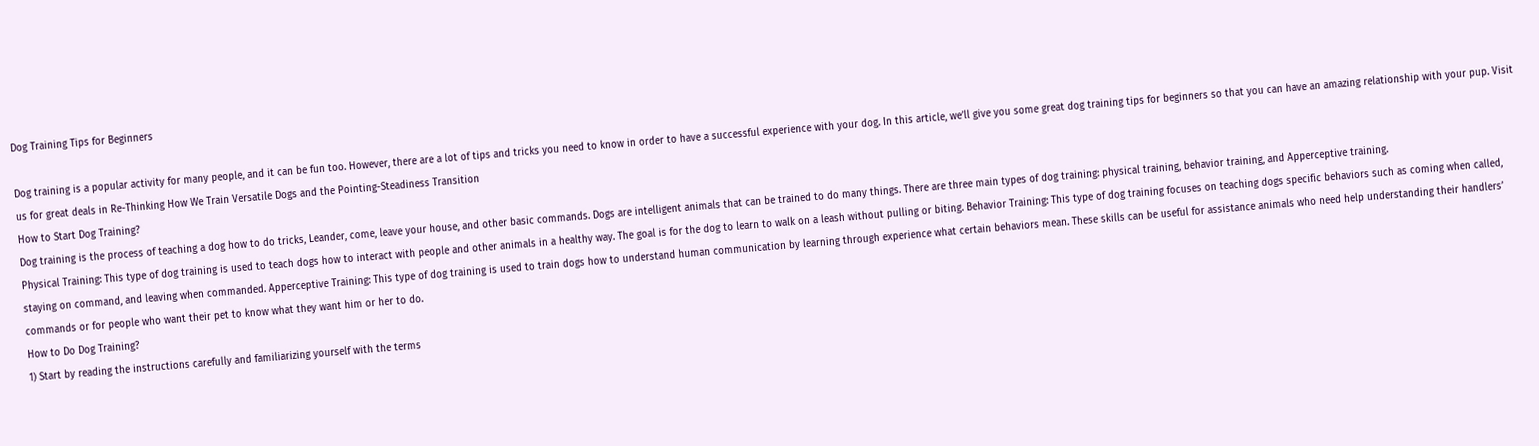Dog Training Tips for Beginners

Dog training is a popular activity for many people, and it can be fun too. However, there are a lot of tips and tricks you need to know in order to have a successful experience with your dog. In this article, we’ll give you some great dog training tips for beginners so that you can have an amazing relationship with your pup. Visit us for great deals in Re-Thinking How We Train Versatile Dogs and the Pointing-Steadiness Transition
How to Start Dog Training?
Dog training is the process of teaching a dog how to do tricks, Leander, come, leave your house, and other basic commands. Dogs are intelligent animals that can be trained to do many things. There are three main types of dog training: physical training, behavior training, and Apperceptive training.
Physical Training: This type of dog training is used to teach dogs how to interact with people and other animals in a healthy way. The goal is for the dog to learn to walk on a leash without pulling or biting. Behavior Training: This type of dog training focuses on teaching dogs specific behaviors such as coming when called, staying on command, and leaving when commanded. Apperceptive Training: This type of dog training is used to train dogs how to understand human communication by learning through experience what certain behaviors mean. These skills can be useful for assistance animals who need help understanding their handlers’ commands or for people who want their pet to know what they want him or her to do.
How to Do Dog Training?
1) Start by reading the instructions carefully and familiarizing yourself with the terms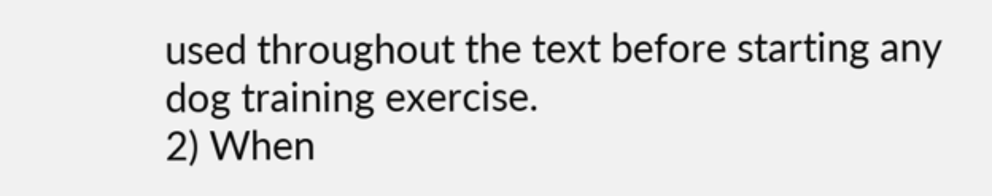used throughout the text before starting any dog training exercise.
2) When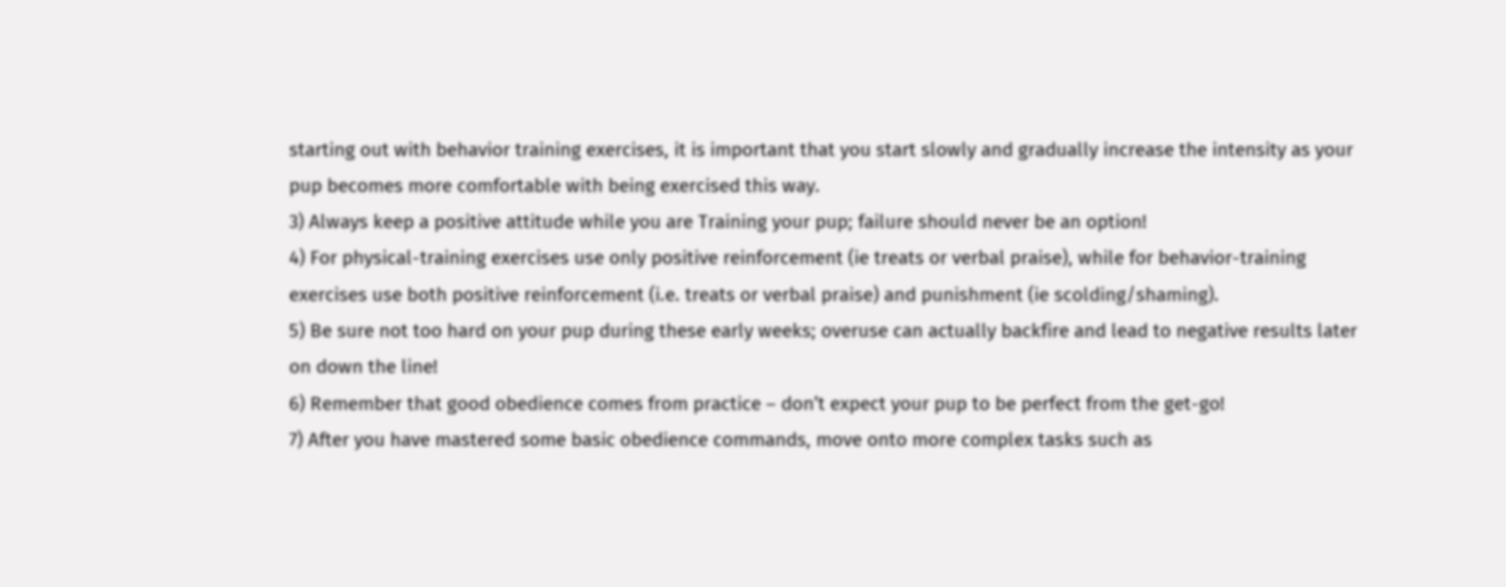starting out with behavior training exercises, it is important that you start slowly and gradually increase the intensity as your pup becomes more comfortable with being exercised this way.
3) Always keep a positive attitude while you are Training your pup; failure should never be an option!
4) For physical-training exercises use only positive reinforcement (ie treats or verbal praise), while for behavior-training exercises use both positive reinforcement (i.e. treats or verbal praise) and punishment (ie scolding/shaming).
5) Be sure not too hard on your pup during these early weeks; overuse can actually backfire and lead to negative results later on down the line!
6) Remember that good obedience comes from practice – don’t expect your pup to be perfect from the get-go!
7) After you have mastered some basic obedience commands, move onto more complex tasks such as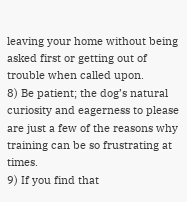leaving your home without being asked first or getting out of trouble when called upon.
8) Be patient; the dog’s natural curiosity and eagerness to please are just a few of the reasons why training can be so frustrating at times.
9) If you find that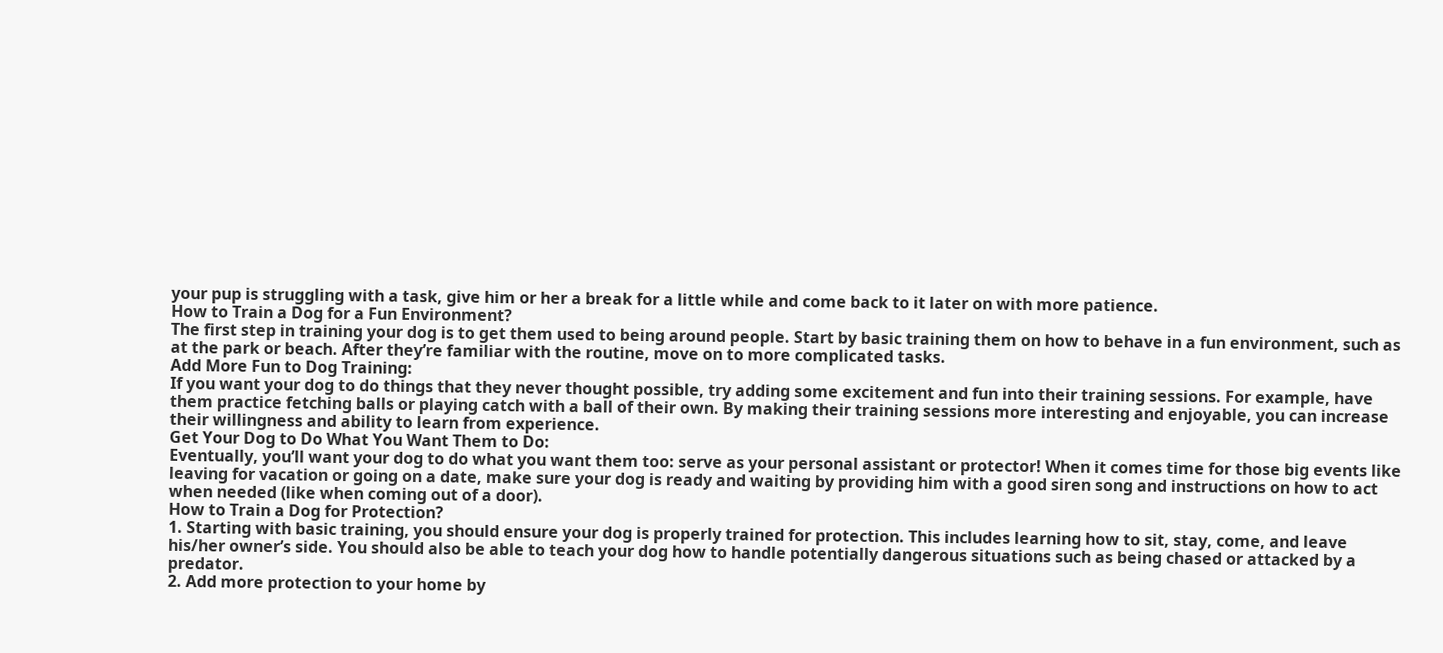your pup is struggling with a task, give him or her a break for a little while and come back to it later on with more patience.
How to Train a Dog for a Fun Environment?
The first step in training your dog is to get them used to being around people. Start by basic training them on how to behave in a fun environment, such as at the park or beach. After they’re familiar with the routine, move on to more complicated tasks.
Add More Fun to Dog Training:
If you want your dog to do things that they never thought possible, try adding some excitement and fun into their training sessions. For example, have them practice fetching balls or playing catch with a ball of their own. By making their training sessions more interesting and enjoyable, you can increase their willingness and ability to learn from experience.
Get Your Dog to Do What You Want Them to Do:
Eventually, you’ll want your dog to do what you want them too: serve as your personal assistant or protector! When it comes time for those big events like leaving for vacation or going on a date, make sure your dog is ready and waiting by providing him with a good siren song and instructions on how to act when needed (like when coming out of a door).
How to Train a Dog for Protection?
1. Starting with basic training, you should ensure your dog is properly trained for protection. This includes learning how to sit, stay, come, and leave his/her owner’s side. You should also be able to teach your dog how to handle potentially dangerous situations such as being chased or attacked by a predator.
2. Add more protection to your home by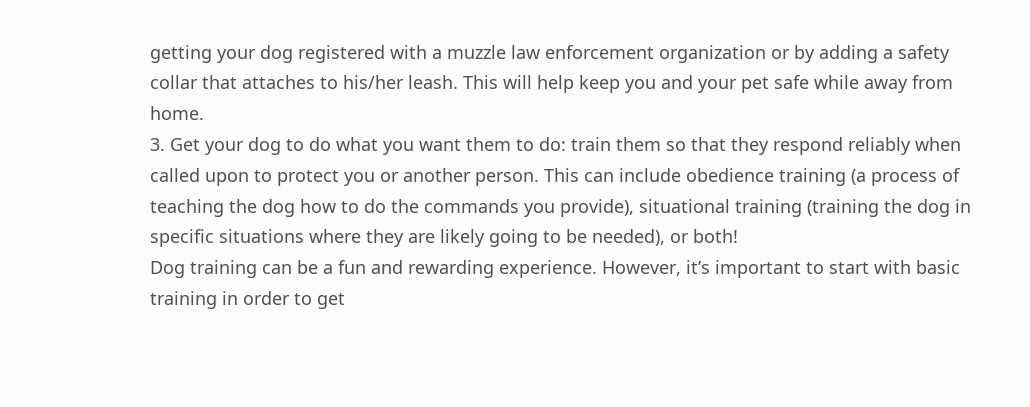getting your dog registered with a muzzle law enforcement organization or by adding a safety collar that attaches to his/her leash. This will help keep you and your pet safe while away from home.
3. Get your dog to do what you want them to do: train them so that they respond reliably when called upon to protect you or another person. This can include obedience training (a process of teaching the dog how to do the commands you provide), situational training (training the dog in specific situations where they are likely going to be needed), or both!
Dog training can be a fun and rewarding experience. However, it’s important to start with basic training in order to get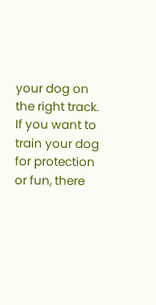your dog on the right track. If you want to train your dog for protection or fun, there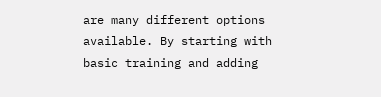are many different options available. By starting with basic training and adding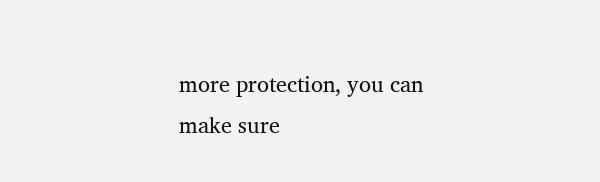more protection, you can make sure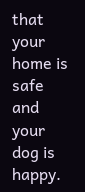that your home is safe and your dog is happy.